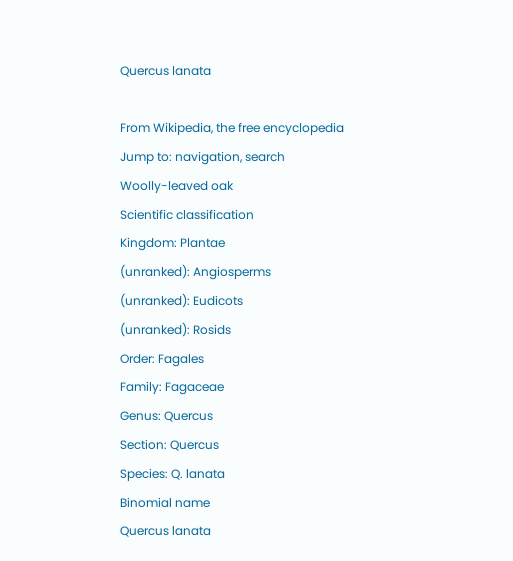Quercus lanata

From Wikipedia, the free encyclopedia
Jump to: navigation, search
Woolly-leaved oak
Scientific classification
Kingdom: Plantae
(unranked): Angiosperms
(unranked): Eudicots
(unranked): Rosids
Order: Fagales
Family: Fagaceae
Genus: Quercus
Section: Quercus
Species: Q. lanata
Binomial name
Quercus lanata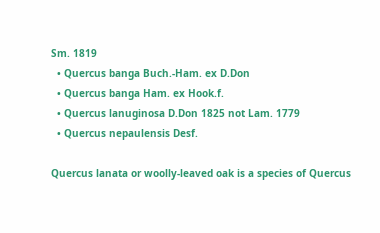Sm. 1819
  • Quercus banga Buch.-Ham. ex D.Don
  • Quercus banga Ham. ex Hook.f.
  • Quercus lanuginosa D.Don 1825 not Lam. 1779
  • Quercus nepaulensis Desf.

Quercus lanata or woolly-leaved oak is a species of Quercus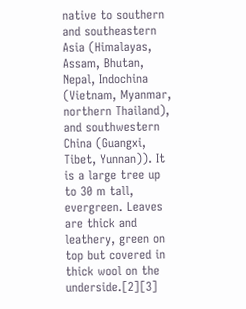native to southern and southeastern Asia (Himalayas, Assam, Bhutan, Nepal, Indochina (Vietnam, Myanmar, northern Thailand), and southwestern China (Guangxi, Tibet, Yunnan)). It is a large tree up to 30 m tall, evergreen. Leaves are thick and leathery, green on top but covered in thick wool on the underside.[2][3]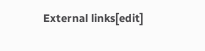External links[edit]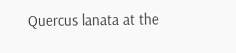Quercus lanata at the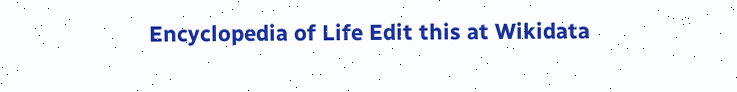Encyclopedia of Life Edit this at Wikidata